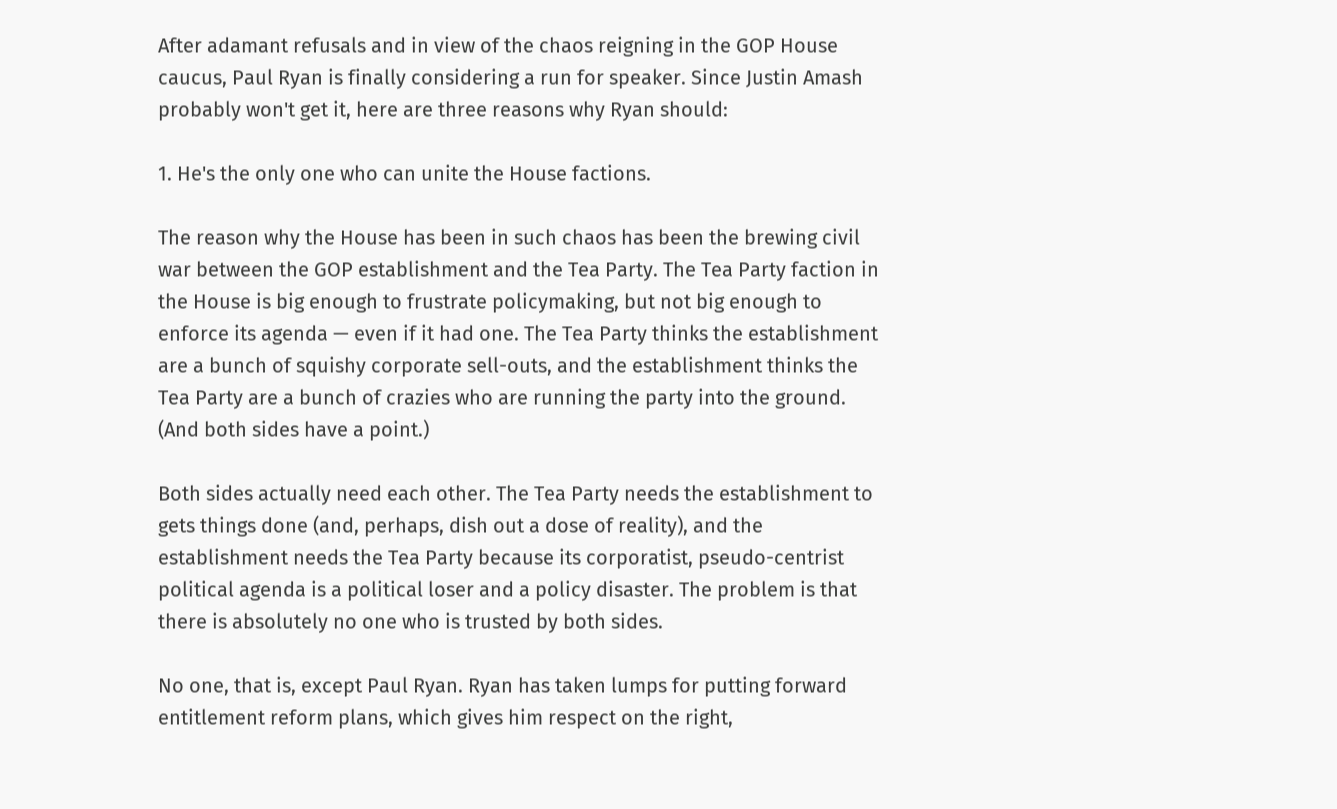After adamant refusals and in view of the chaos reigning in the GOP House caucus, Paul Ryan is finally considering a run for speaker. Since Justin Amash probably won't get it, here are three reasons why Ryan should:

1. He's the only one who can unite the House factions.

The reason why the House has been in such chaos has been the brewing civil war between the GOP establishment and the Tea Party. The Tea Party faction in the House is big enough to frustrate policymaking, but not big enough to enforce its agenda — even if it had one. The Tea Party thinks the establishment are a bunch of squishy corporate sell-outs, and the establishment thinks the Tea Party are a bunch of crazies who are running the party into the ground. (And both sides have a point.)

Both sides actually need each other. The Tea Party needs the establishment to gets things done (and, perhaps, dish out a dose of reality), and the establishment needs the Tea Party because its corporatist, pseudo-centrist political agenda is a political loser and a policy disaster. The problem is that there is absolutely no one who is trusted by both sides.

No one, that is, except Paul Ryan. Ryan has taken lumps for putting forward entitlement reform plans, which gives him respect on the right,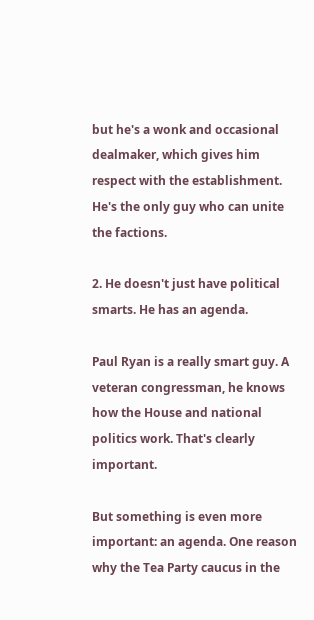but he's a wonk and occasional dealmaker, which gives him respect with the establishment. He's the only guy who can unite the factions.

2. He doesn't just have political smarts. He has an agenda.

Paul Ryan is a really smart guy. A veteran congressman, he knows how the House and national politics work. That's clearly important.

But something is even more important: an agenda. One reason why the Tea Party caucus in the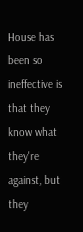House has been so ineffective is that they know what they're against, but they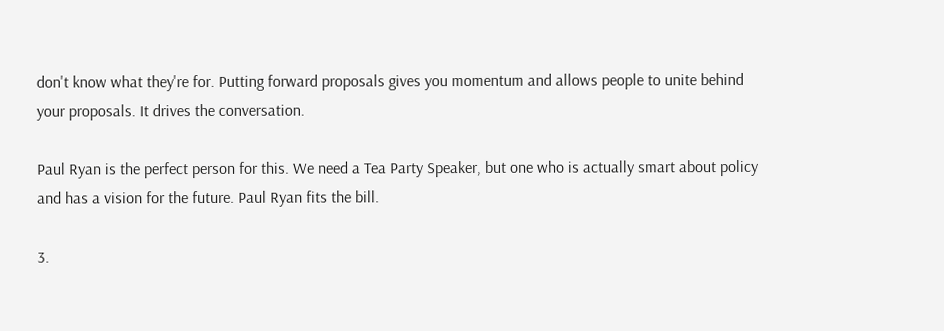don't know what they're for. Putting forward proposals gives you momentum and allows people to unite behind your proposals. It drives the conversation.

Paul Ryan is the perfect person for this. We need a Tea Party Speaker, but one who is actually smart about policy and has a vision for the future. Paul Ryan fits the bill.

3.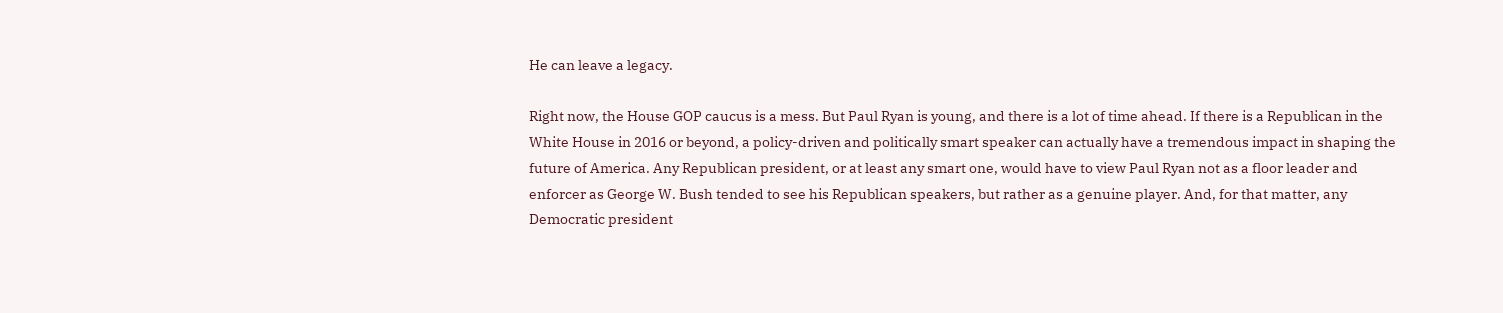He can leave a legacy.

Right now, the House GOP caucus is a mess. But Paul Ryan is young, and there is a lot of time ahead. If there is a Republican in the White House in 2016 or beyond, a policy-driven and politically smart speaker can actually have a tremendous impact in shaping the future of America. Any Republican president, or at least any smart one, would have to view Paul Ryan not as a floor leader and enforcer as George W. Bush tended to see his Republican speakers, but rather as a genuine player. And, for that matter, any Democratic president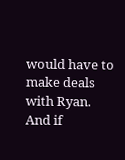would have to make deals with Ryan. And if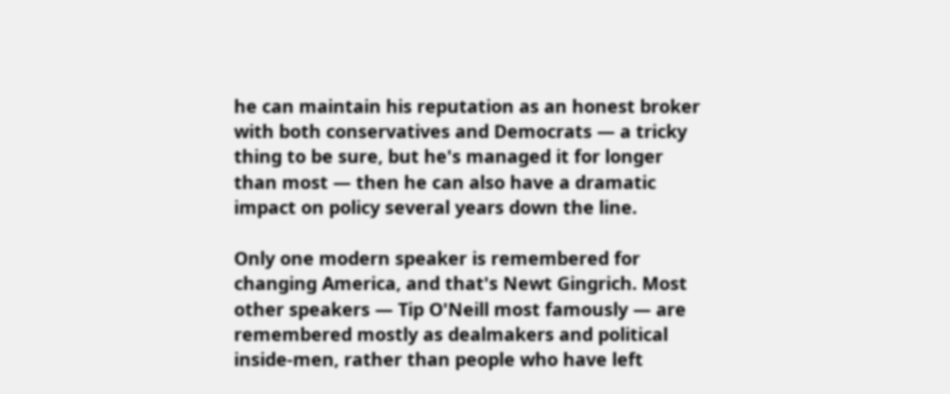he can maintain his reputation as an honest broker with both conservatives and Democrats — a tricky thing to be sure, but he's managed it for longer than most — then he can also have a dramatic impact on policy several years down the line.

Only one modern speaker is remembered for changing America, and that's Newt Gingrich. Most other speakers — Tip O'Neill most famously — are remembered mostly as dealmakers and political inside-men, rather than people who have left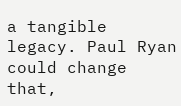a tangible legacy. Paul Ryan could change that,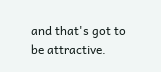and that's got to be attractive.